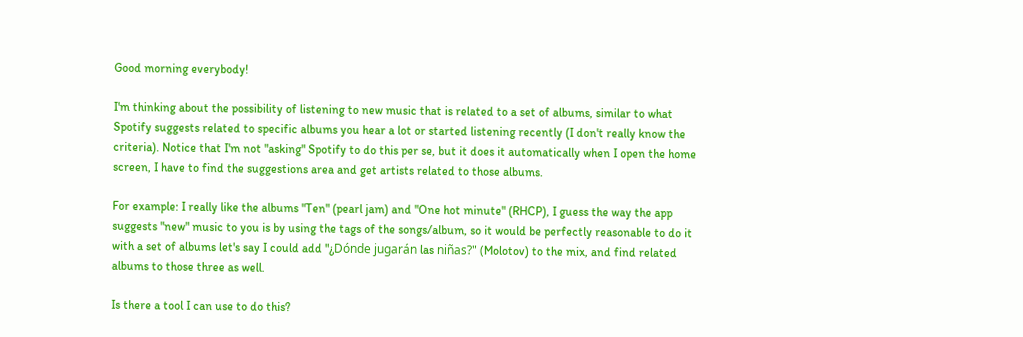Good morning everybody!

I'm thinking about the possibility of listening to new music that is related to a set of albums, similar to what Spotify suggests related to specific albums you hear a lot or started listening recently (I don't really know the criteria). Notice that I'm not "asking" Spotify to do this per se, but it does it automatically when I open the home screen, I have to find the suggestions area and get artists related to those albums.

For example: I really like the albums "Ten" (pearl jam) and "One hot minute" (RHCP), I guess the way the app suggests "new" music to you is by using the tags of the songs/album, so it would be perfectly reasonable to do it with a set of albums let's say I could add "¿Dónde jugarán las niñas?" (Molotov) to the mix, and find related albums to those three as well.

Is there a tool I can use to do this?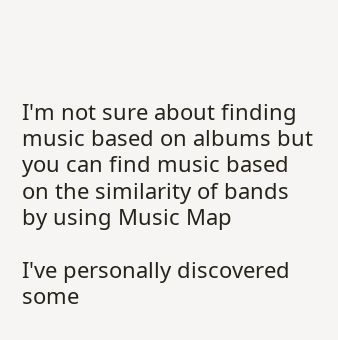I'm not sure about finding music based on albums but you can find music based on the similarity of bands by using Music Map

I've personally discovered some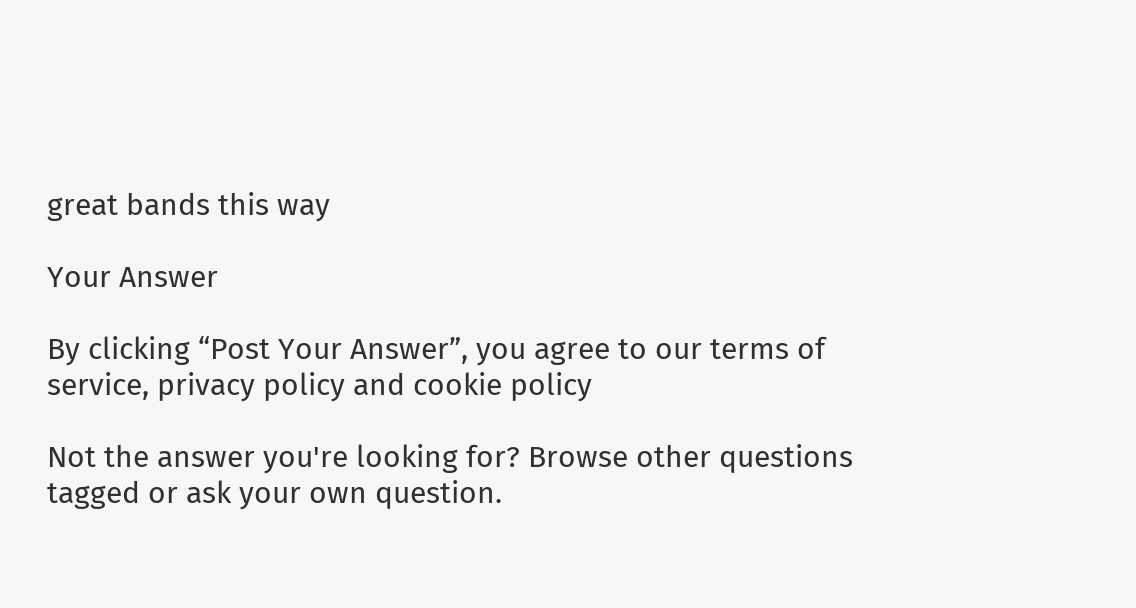great bands this way

Your Answer

By clicking “Post Your Answer”, you agree to our terms of service, privacy policy and cookie policy

Not the answer you're looking for? Browse other questions tagged or ask your own question.